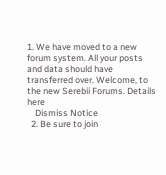1. We have moved to a new forum system. All your posts and data should have transferred over. Welcome, to the new Serebii Forums. Details here
    Dismiss Notice
  2. Be sure to join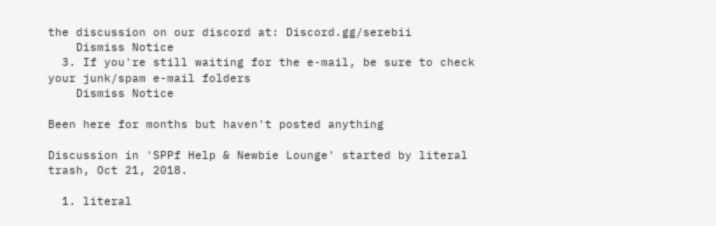the discussion on our discord at: Discord.gg/serebii
    Dismiss Notice
  3. If you're still waiting for the e-mail, be sure to check your junk/spam e-mail folders
    Dismiss Notice

Been here for months but haven't posted anything

Discussion in 'SPPf Help & Newbie Lounge' started by literal trash, Oct 21, 2018.

  1. literal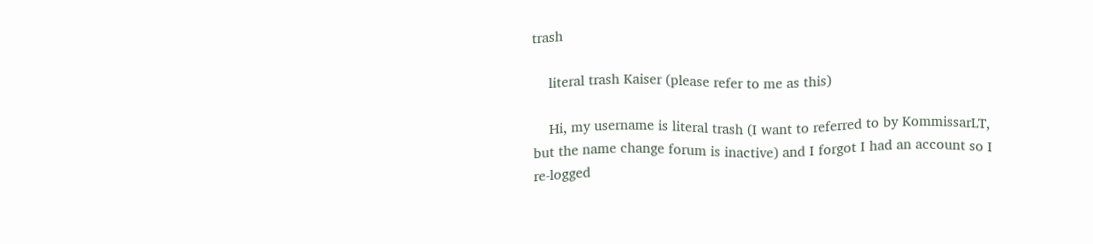trash

    literal trash Kaiser (please refer to me as this)

    Hi, my username is literal trash (I want to referred to by KommissarLT, but the name change forum is inactive) and I forgot I had an account so I re-logged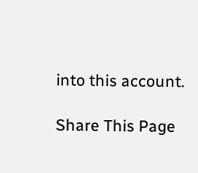into this account.

Share This Page